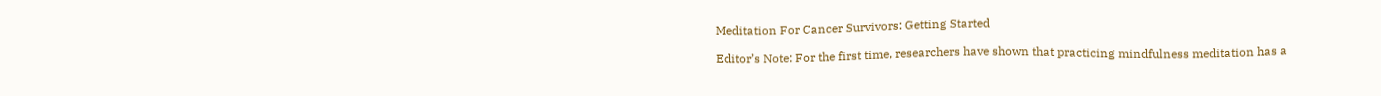Meditation For Cancer Survivors: Getting Started

Editor’s Note: For the first time, researchers have shown that practicing mindfulness meditation has a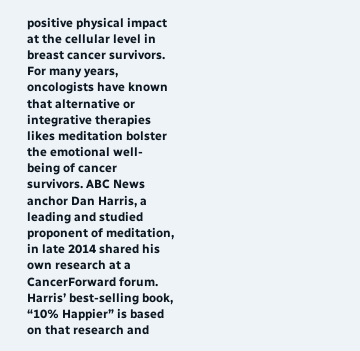positive physical impact at the cellular level in breast cancer survivors. For many years, oncologists have known that alternative or integrative therapies likes meditation bolster the emotional well-being of cancer survivors. ABC News anchor Dan Harris, a leading and studied proponent of meditation, in late 2014 shared his own research at a CancerForward forum. Harris’ best-selling book, “10% Happier” is based on that research and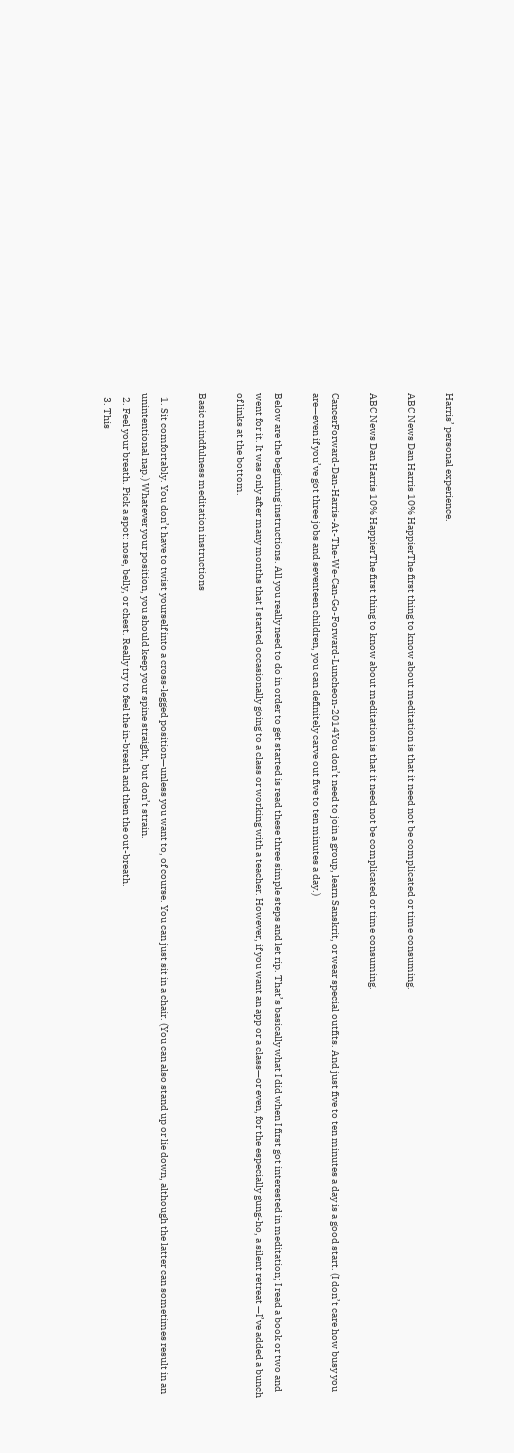Harris’ personal experience.

ABC News Dan Harris 10% HappierThe first thing to know about meditation is that it need not be complicated or time consuming.

ABC News Dan Harris 10% HappierThe first thing to know about meditation is that it need not be complicated or time consuming.

CancerForward-Dan-Harris-At-The-We-Can-Go-Forward-Luncheon-2014You don’t need to join a group, learn Sanskrit, or wear special outfits. And just five to ten minutes a day is a good start. (I don’t care how busy you are—even if you’ve got three jobs and seventeen children, you can definitely carve out five to ten minutes a day.)

Below are the beginning instructions. All you really need to do in order to get started is read these three simple steps and let rip. That’s basically what I did when I first got interested in meditation; I read a book or two and went for it. It was only after many months that I started occasionally going to a class or working with a teacher. However, if you want an app or a class—or even, for the especially gung-ho, a silent retreat —I’ve added a bunch of links at the bottom.

Basic mindfulness meditation instructions

  1. Sit comfortably. You don’t have to twist yourself into a cross-legged position—unless you want to, of course. You can just sit in a chair. (You can also stand up or lie down, although the latter can sometimes result in an unintentional nap.) Whatever your position, you should keep your spine straight, but don’t strain.
  2. Feel your breath. Pick a spot: nose, belly, or chest. Really try to feel the in-breath and then the out-breath.
  3. This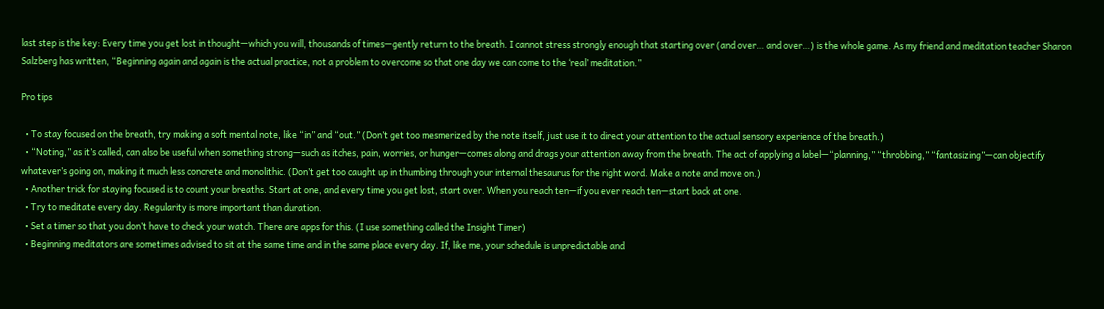last step is the key: Every time you get lost in thought—which you will, thousands of times—gently return to the breath. I cannot stress strongly enough that starting over (and over… and over…) is the whole game. As my friend and meditation teacher Sharon Salzberg has written, “Beginning again and again is the actual practice, not a problem to overcome so that one day we can come to the ‘real’ meditation.”

Pro tips

  • To stay focused on the breath, try making a soft mental note, like “in” and “out.” (Don’t get too mesmerized by the note itself, just use it to direct your attention to the actual sensory experience of the breath.)
  • “Noting,” as it’s called, can also be useful when something strong—such as itches, pain, worries, or hunger—comes along and drags your attention away from the breath. The act of applying a label—“planning,” “throbbing,” “fantasizing”—can objectify whatever’s going on, making it much less concrete and monolithic. (Don’t get too caught up in thumbing through your internal thesaurus for the right word. Make a note and move on.)
  • Another trick for staying focused is to count your breaths. Start at one, and every time you get lost, start over. When you reach ten—if you ever reach ten—start back at one.
  • Try to meditate every day. Regularity is more important than duration.
  • Set a timer so that you don’t have to check your watch. There are apps for this. (I use something called the Insight Timer)
  • Beginning meditators are sometimes advised to sit at the same time and in the same place every day. If, like me, your schedule is unpredictable and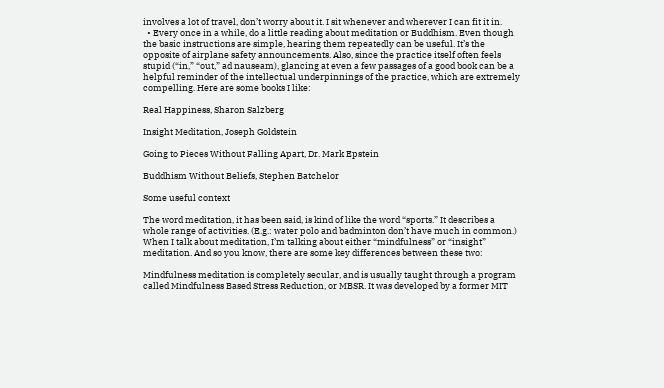involves a lot of travel, don’t worry about it. I sit whenever and wherever I can fit it in.
  • Every once in a while, do a little reading about meditation or Buddhism. Even though the basic instructions are simple, hearing them repeatedly can be useful. It’s the opposite of airplane safety announcements. Also, since the practice itself often feels stupid (“in,” “out,” ad nauseam), glancing at even a few passages of a good book can be a helpful reminder of the intellectual underpinnings of the practice, which are extremely compelling. Here are some books I like:

Real Happiness, Sharon Salzberg

Insight Meditation, Joseph Goldstein

Going to Pieces Without Falling Apart, Dr. Mark Epstein

Buddhism Without Beliefs, Stephen Batchelor

Some useful context

The word meditation, it has been said, is kind of like the word “sports.” It describes a whole range of activities. (E.g.: water polo and badminton don’t have much in common.) When I talk about meditation, I’m talking about either “mindfulness” or “insight” meditation. And so you know, there are some key differences between these two:

Mindfulness meditation is completely secular, and is usually taught through a program called Mindfulness Based Stress Reduction, or MBSR. It was developed by a former MIT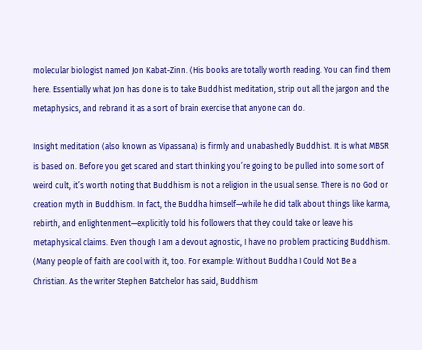molecular biologist named Jon Kabat-Zinn. (His books are totally worth reading. You can find them here. Essentially what Jon has done is to take Buddhist meditation, strip out all the jargon and the metaphysics, and rebrand it as a sort of brain exercise that anyone can do.

Insight meditation (also known as Vipassana) is firmly and unabashedly Buddhist. It is what MBSR is based on. Before you get scared and start thinking you’re going to be pulled into some sort of weird cult, it’s worth noting that Buddhism is not a religion in the usual sense. There is no God or creation myth in Buddhism. In fact, the Buddha himself—while he did talk about things like karma, rebirth, and enlightenment—explicitly told his followers that they could take or leave his metaphysical claims. Even though I am a devout agnostic, I have no problem practicing Buddhism. (Many people of faith are cool with it, too. For example: Without Buddha I Could Not Be a Christian. As the writer Stephen Batchelor has said, Buddhism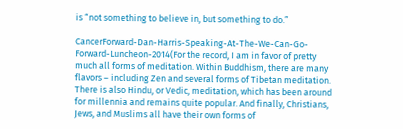is “not something to believe in, but something to do.”

CancerForward-Dan-Harris-Speaking-At-The-We-Can-Go-Forward-Luncheon-2014(For the record, I am in favor of pretty much all forms of meditation. Within Buddhism, there are many flavors – including Zen and several forms of Tibetan meditation. There is also Hindu, or Vedic, meditation, which has been around for millennia and remains quite popular. And finally, Christians, Jews, and Muslims all have their own forms of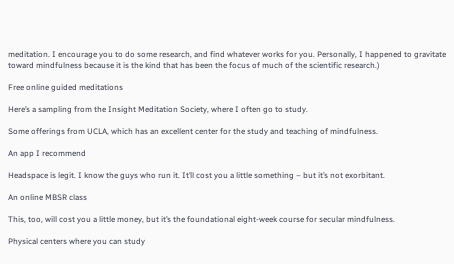meditation. I encourage you to do some research, and find whatever works for you. Personally, I happened to gravitate toward mindfulness because it is the kind that has been the focus of much of the scientific research.)

Free online guided meditations

Here’s a sampling from the Insight Meditation Society, where I often go to study.

Some offerings from UCLA, which has an excellent center for the study and teaching of mindfulness.

An app I recommend

Headspace is legit. I know the guys who run it. It’ll cost you a little something – but it’s not exorbitant.

An online MBSR class

This, too, will cost you a little money, but it’s the foundational eight-week course for secular mindfulness.

Physical centers where you can study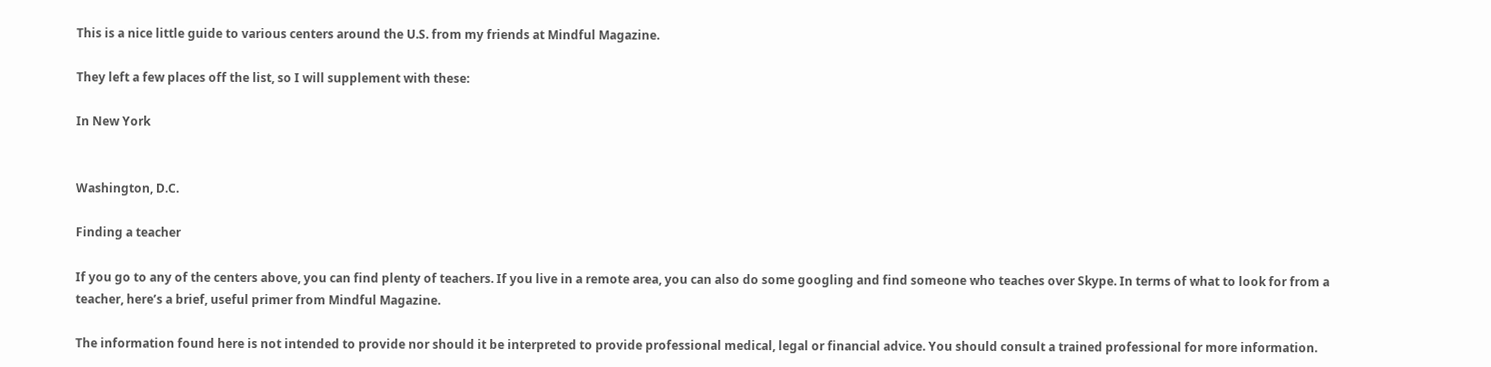This is a nice little guide to various centers around the U.S. from my friends at Mindful Magazine.

They left a few places off the list, so I will supplement with these:

In New York


Washington, D.C.

Finding a teacher

If you go to any of the centers above, you can find plenty of teachers. If you live in a remote area, you can also do some googling and find someone who teaches over Skype. In terms of what to look for from a teacher, here’s a brief, useful primer from Mindful Magazine.

The information found here is not intended to provide nor should it be interpreted to provide professional medical, legal or financial advice. You should consult a trained professional for more information.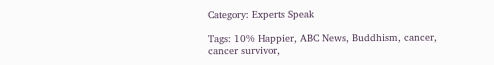Category: Experts Speak

Tags: 10% Happier, ABC News, Buddhism, cancer, cancer survivor,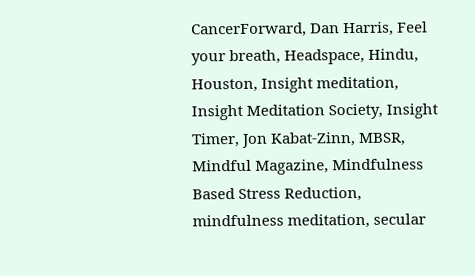CancerForward, Dan Harris, Feel your breath, Headspace, Hindu, Houston, Insight meditation, Insight Meditation Society, Insight Timer, Jon Kabat-Zinn, MBSR, Mindful Magazine, Mindfulness Based Stress Reduction, mindfulness meditation, secular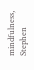mindfulness, Stephen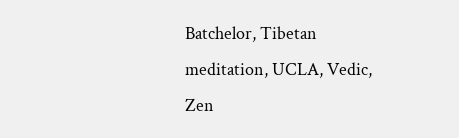Batchelor, Tibetan meditation, UCLA, Vedic, Zen